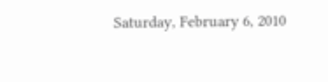Saturday, February 6, 2010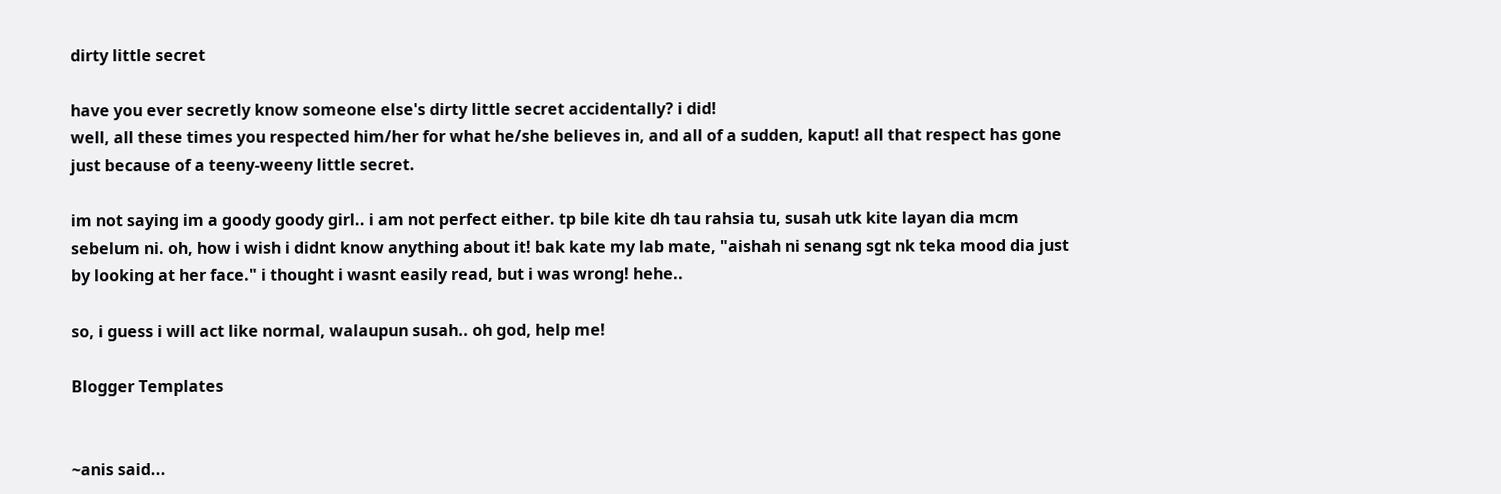dirty little secret

have you ever secretly know someone else's dirty little secret accidentally? i did!
well, all these times you respected him/her for what he/she believes in, and all of a sudden, kaput! all that respect has gone just because of a teeny-weeny little secret.

im not saying im a goody goody girl.. i am not perfect either. tp bile kite dh tau rahsia tu, susah utk kite layan dia mcm sebelum ni. oh, how i wish i didnt know anything about it! bak kate my lab mate, "aishah ni senang sgt nk teka mood dia just by looking at her face." i thought i wasnt easily read, but i was wrong! hehe..

so, i guess i will act like normal, walaupun susah.. oh god, help me!

Blogger Templates


~anis said...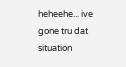heheehe... ive gone tru dat situation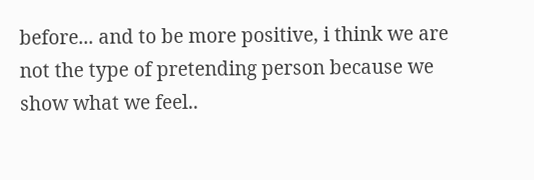before... and to be more positive, i think we are not the type of pretending person because we show what we feel..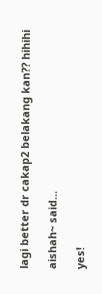lagi better dr cakap2 belakang kan?? hihihi

aishah~ said...

yes!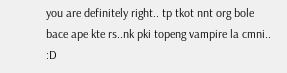you are definitely right.. tp tkot nnt org bole bace ape kte rs..nk pki topeng vampire la cmni.. :D